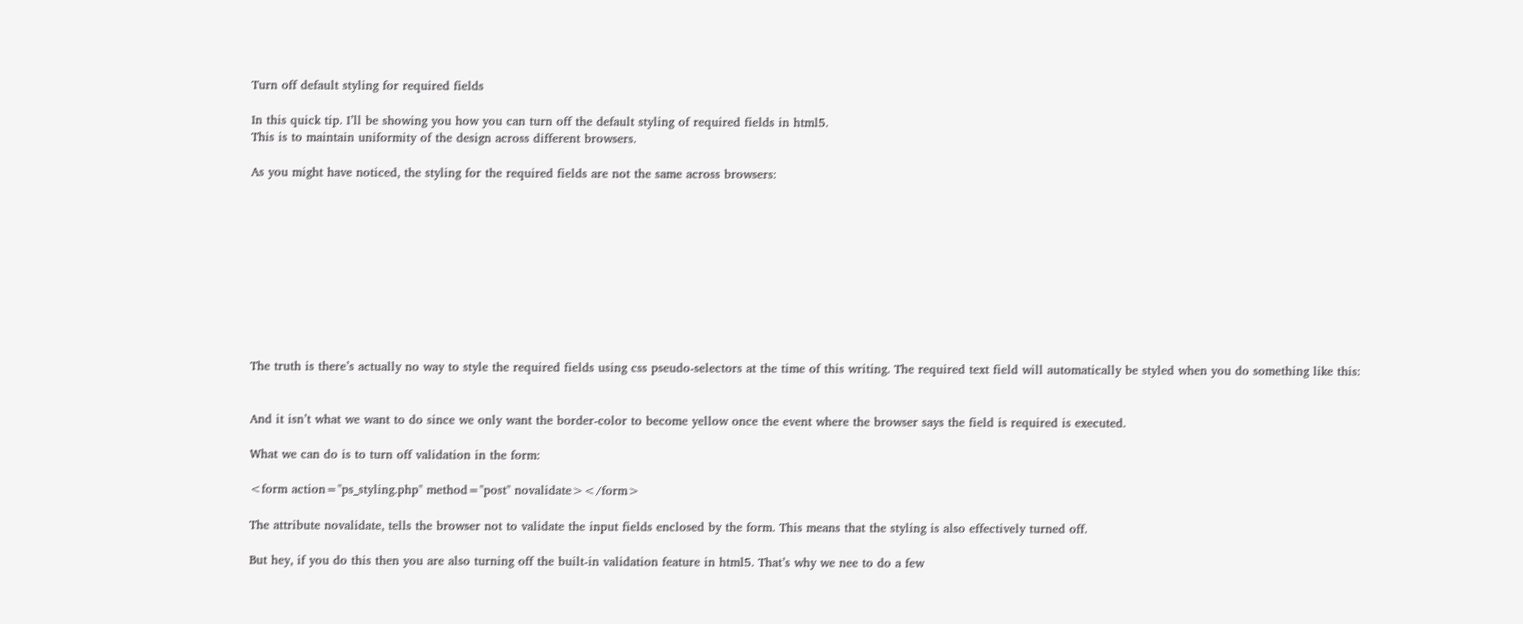Turn off default styling for required fields

In this quick tip. I’ll be showing you how you can turn off the default styling of required fields in html5.
This is to maintain uniformity of the design across different browsers.

As you might have noticed, the styling for the required fields are not the same across browsers:










The truth is there’s actually no way to style the required fields using css pseudo-selectors at the time of this writing. The required text field will automatically be styled when you do something like this:


And it isn’t what we want to do since we only want the border-color to become yellow once the event where the browser says the field is required is executed.

What we can do is to turn off validation in the form:

<form action="ps_styling.php" method="post" novalidate></form>

The attribute novalidate, tells the browser not to validate the input fields enclosed by the form. This means that the styling is also effectively turned off.

But hey, if you do this then you are also turning off the built-in validation feature in html5. That’s why we nee to do a few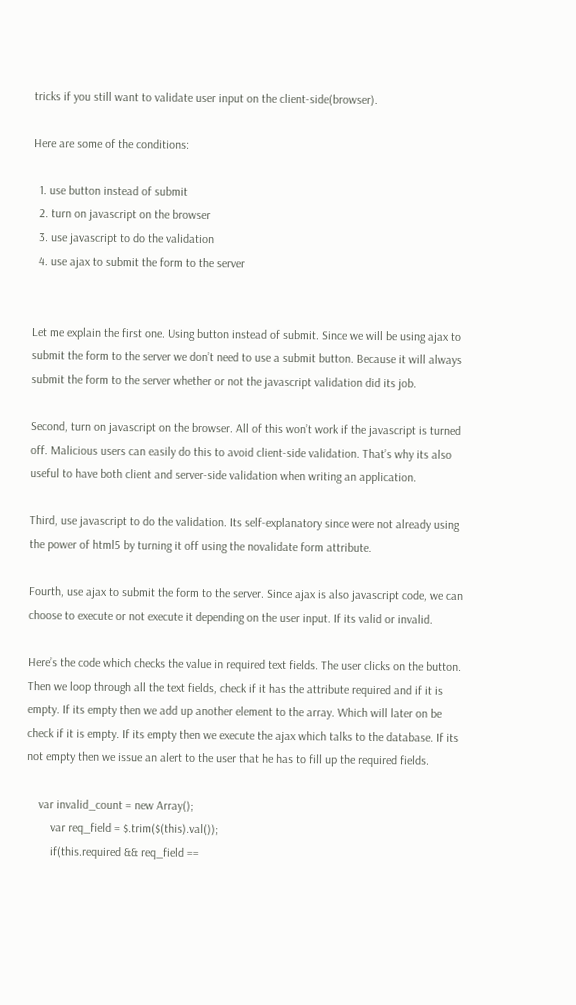tricks if you still want to validate user input on the client-side(browser).

Here are some of the conditions:

  1. use button instead of submit
  2. turn on javascript on the browser
  3. use javascript to do the validation
  4. use ajax to submit the form to the server


Let me explain the first one. Using button instead of submit. Since we will be using ajax to submit the form to the server we don’t need to use a submit button. Because it will always submit the form to the server whether or not the javascript validation did its job.

Second, turn on javascript on the browser. All of this won’t work if the javascript is turned off. Malicious users can easily do this to avoid client-side validation. That’s why its also useful to have both client and server-side validation when writing an application.

Third, use javascript to do the validation. Its self-explanatory since were not already using the power of html5 by turning it off using the novalidate form attribute.

Fourth, use ajax to submit the form to the server. Since ajax is also javascript code, we can choose to execute or not execute it depending on the user input. If its valid or invalid.

Here’s the code which checks the value in required text fields. The user clicks on the button. Then we loop through all the text fields, check if it has the attribute required and if it is empty. If its empty then we add up another element to the array. Which will later on be check if it is empty. If its empty then we execute the ajax which talks to the database. If its not empty then we issue an alert to the user that he has to fill up the required fields.

    var invalid_count = new Array();
        var req_field = $.trim($(this).val());
        if(this.required && req_field ==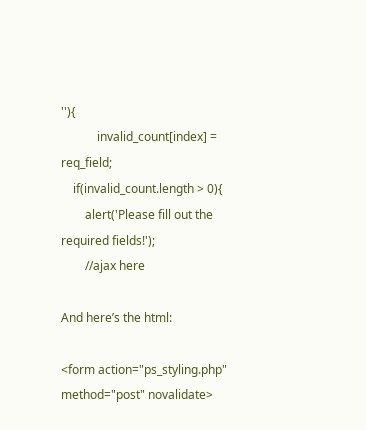''){
            invalid_count[index] = req_field;
    if(invalid_count.length > 0){
        alert('Please fill out the required fields!');
        //ajax here

And here’s the html:

<form action="ps_styling.php" method="post" novalidate>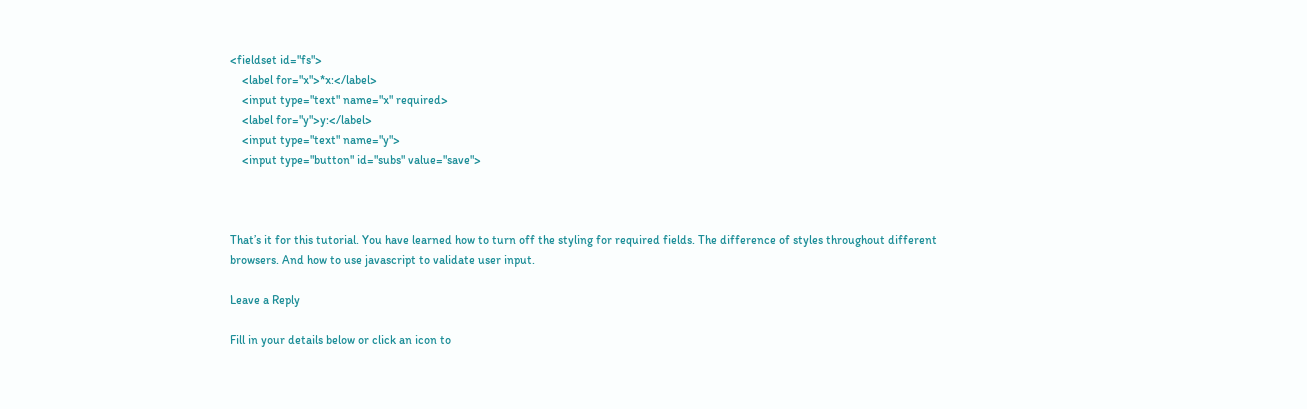<fieldset id="fs">
    <label for="x">*x:</label>
    <input type="text" name="x" required>
    <label for="y">y:</label>
    <input type="text" name="y">
    <input type="button" id="subs" value="save">



That’s it for this tutorial. You have learned how to turn off the styling for required fields. The difference of styles throughout different browsers. And how to use javascript to validate user input.

Leave a Reply

Fill in your details below or click an icon to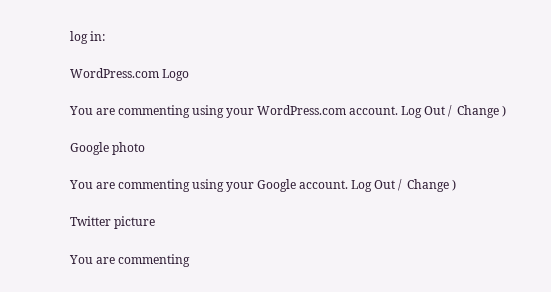log in:

WordPress.com Logo

You are commenting using your WordPress.com account. Log Out /  Change )

Google photo

You are commenting using your Google account. Log Out /  Change )

Twitter picture

You are commenting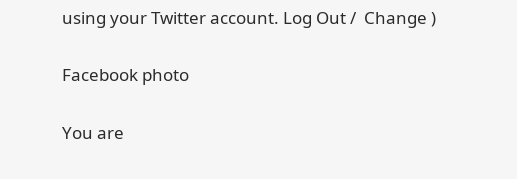using your Twitter account. Log Out /  Change )

Facebook photo

You are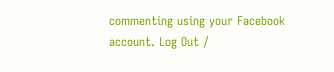commenting using your Facebook account. Log Out /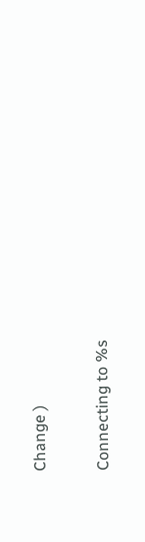Change )

Connecting to %s